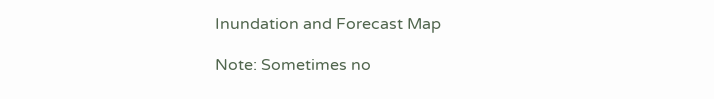Inundation and Forecast Map

Note: Sometimes no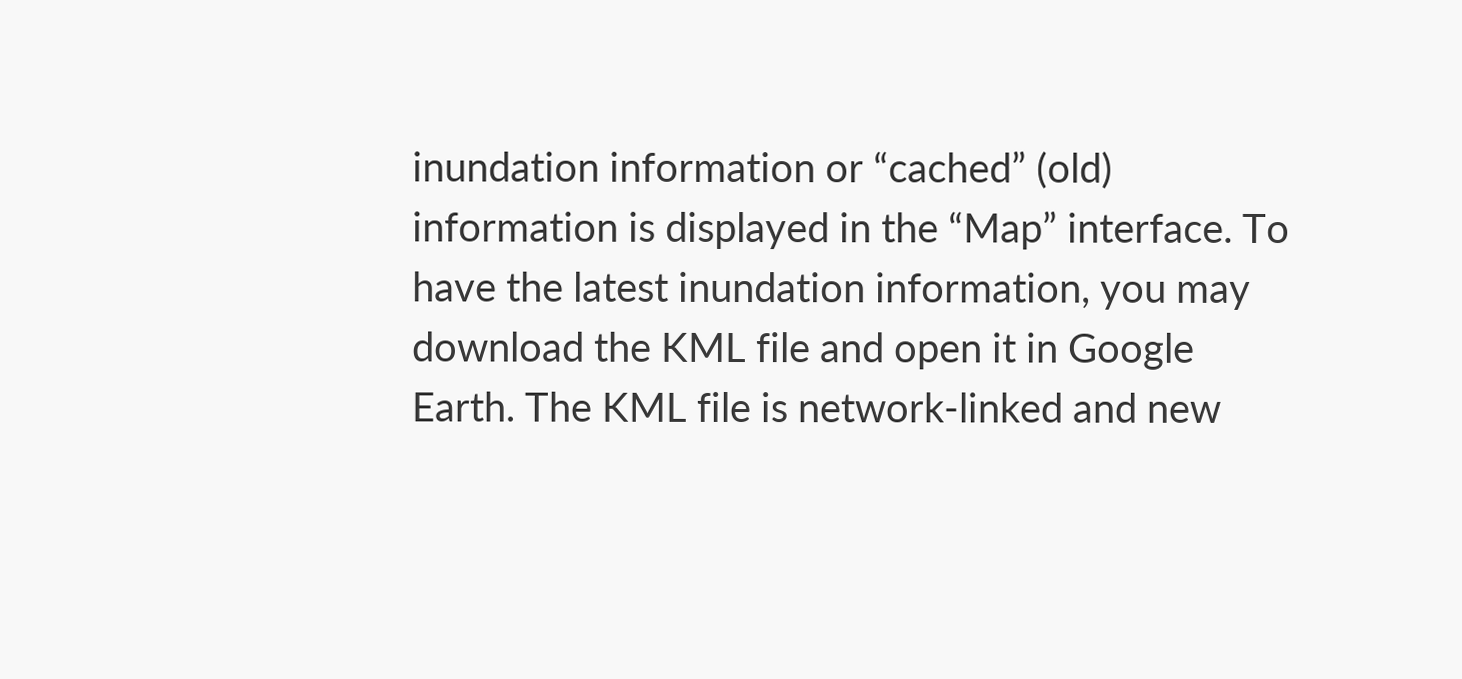inundation information or “cached” (old) information is displayed in the “Map” interface. To have the latest inundation information, you may download the KML file and open it in Google Earth. The KML file is network-linked and new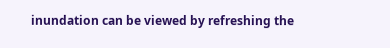inundation can be viewed by refreshing the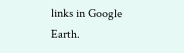links in Google Earth.